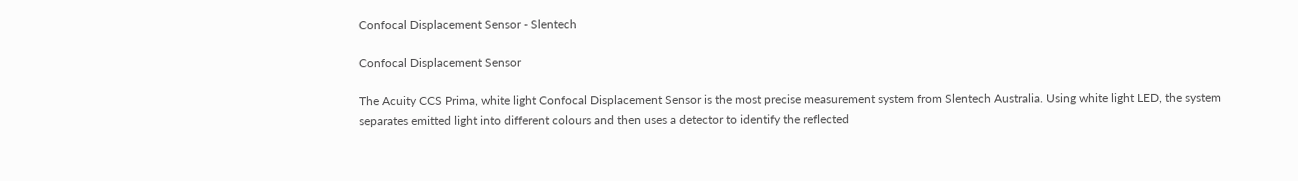Confocal Displacement Sensor - Slentech

Confocal Displacement Sensor

The Acuity CCS Prima, white light Confocal Displacement Sensor is the most precise measurement system from Slentech Australia. Using white light LED, the system separates emitted light into different colours and then uses a detector to identify the reflected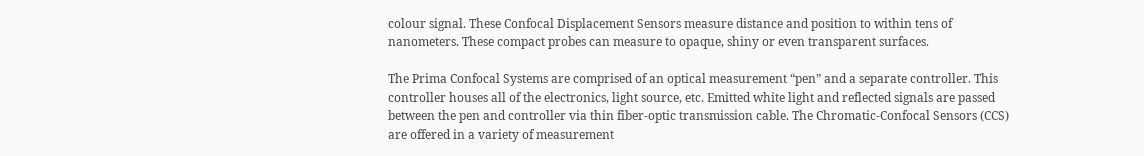colour signal. These Confocal Displacement Sensors measure distance and position to within tens of nanometers. These compact probes can measure to opaque, shiny or even transparent surfaces.

The Prima Confocal Systems are comprised of an optical measurement “pen” and a separate controller. This controller houses all of the electronics, light source, etc. Emitted white light and reflected signals are passed between the pen and controller via thin fiber-optic transmission cable. The Chromatic-Confocal Sensors (CCS) are offered in a variety of measurement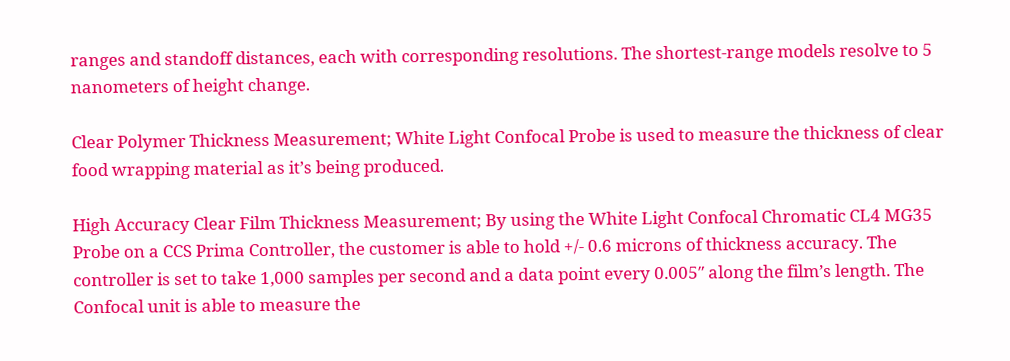ranges and standoff distances, each with corresponding resolutions. The shortest-range models resolve to 5 nanometers of height change.

Clear Polymer Thickness Measurement; White Light Confocal Probe is used to measure the thickness of clear food wrapping material as it’s being produced.

High Accuracy Clear Film Thickness Measurement; By using the White Light Confocal Chromatic CL4 MG35 Probe on a CCS Prima Controller, the customer is able to hold +/- 0.6 microns of thickness accuracy. The controller is set to take 1,000 samples per second and a data point every 0.005″ along the film’s length. The Confocal unit is able to measure the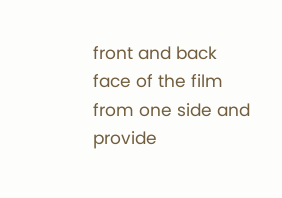front and back face of the film from one side and provide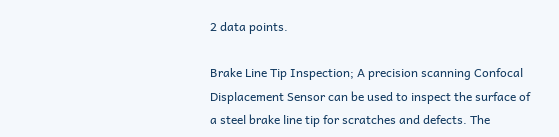2 data points.

Brake Line Tip Inspection; A precision scanning Confocal Displacement Sensor can be used to inspect the surface of a steel brake line tip for scratches and defects. The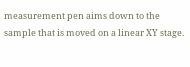measurement pen aims down to the sample that is moved on a linear XY stage.